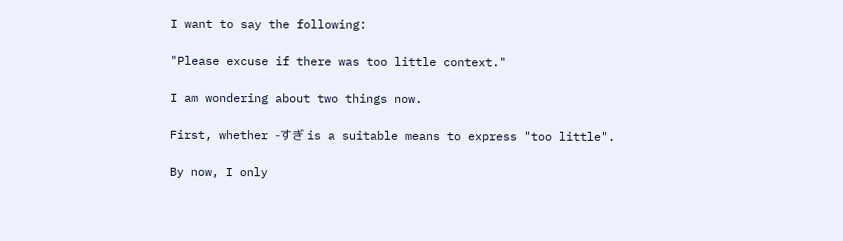I want to say the following:

"Please excuse if there was too little context."

I am wondering about two things now.

First, whether -すぎ is a suitable means to express "too little".

By now, I only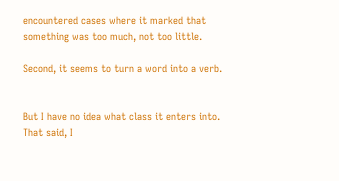encountered cases where it marked that something was too much, not too little.

Second, it seems to turn a word into a verb.


But I have no idea what class it enters into. That said, I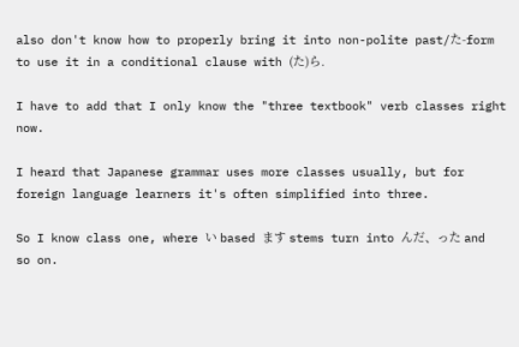also don't know how to properly bring it into non-polite past/た-form to use it in a conditional clause with (た)ら.

I have to add that I only know the "three textbook" verb classes right now.

I heard that Japanese grammar uses more classes usually, but for foreign language learners it's often simplified into three.

So I know class one, where い based ます stems turn into んだ、った and so on.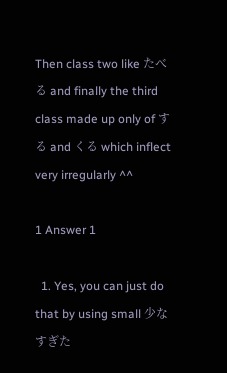Then class two like たべる and finally the third class made up only of する and くる which inflect very irregularly ^^

1 Answer 1

  1. Yes, you can just do that by using small 少なすぎた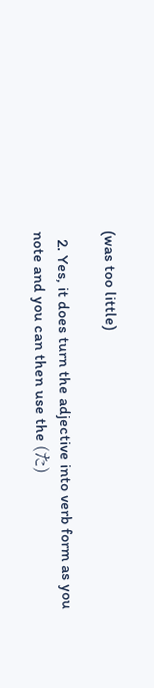(was too little)

  2. Yes, it does turn the adjective into verb form as you note and you can then use the (た)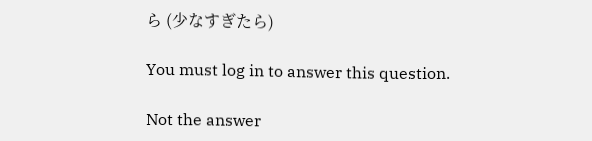ら (少なすぎたら)

You must log in to answer this question.

Not the answer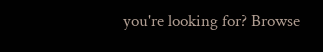you're looking for? Browse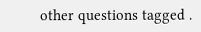other questions tagged .